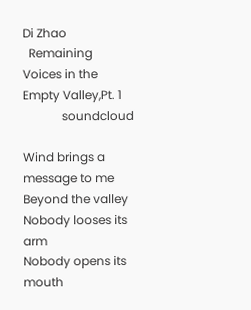Di Zhao
  Remaining Voices in the Empty Valley,Pt. 1
             soundcloud

Wind brings a message to me
Beyond the valley
Nobody looses its arm
Nobody opens its mouth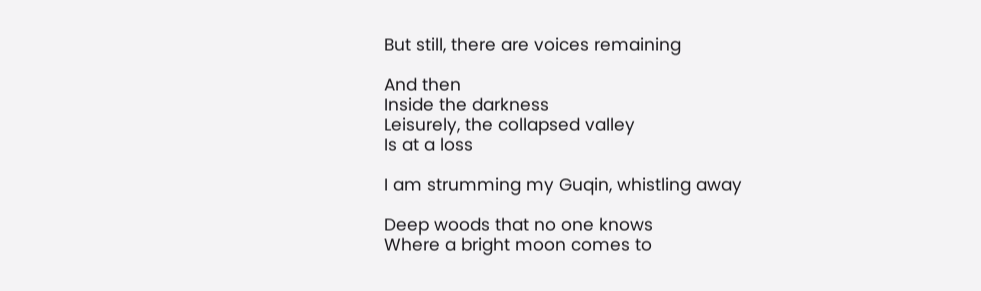But still, there are voices remaining

And then
Inside the darkness
Leisurely, the collapsed valley
Is at a loss

I am strumming my Guqin, whistling away

Deep woods that no one knows
Where a bright moon comes to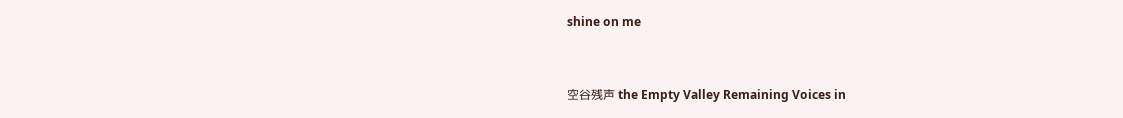shine on me


空谷残声 the Empty Valley Remaining Voices in